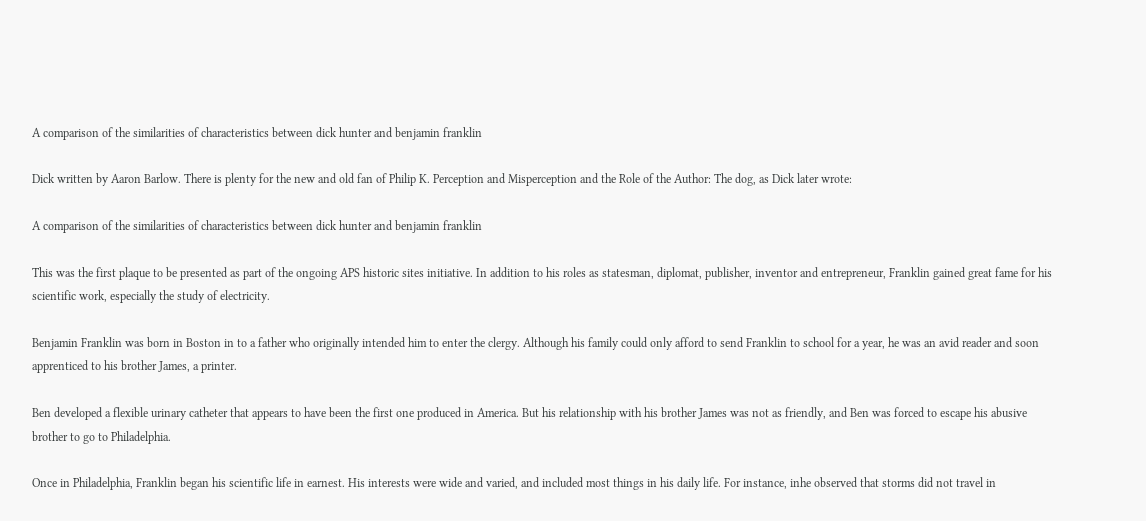A comparison of the similarities of characteristics between dick hunter and benjamin franklin

Dick written by Aaron Barlow. There is plenty for the new and old fan of Philip K. Perception and Misperception and the Role of the Author: The dog, as Dick later wrote:

A comparison of the similarities of characteristics between dick hunter and benjamin franklin

This was the first plaque to be presented as part of the ongoing APS historic sites initiative. In addition to his roles as statesman, diplomat, publisher, inventor and entrepreneur, Franklin gained great fame for his scientific work, especially the study of electricity.

Benjamin Franklin was born in Boston in to a father who originally intended him to enter the clergy. Although his family could only afford to send Franklin to school for a year, he was an avid reader and soon apprenticed to his brother James, a printer.

Ben developed a flexible urinary catheter that appears to have been the first one produced in America. But his relationship with his brother James was not as friendly, and Ben was forced to escape his abusive brother to go to Philadelphia.

Once in Philadelphia, Franklin began his scientific life in earnest. His interests were wide and varied, and included most things in his daily life. For instance, inhe observed that storms did not travel in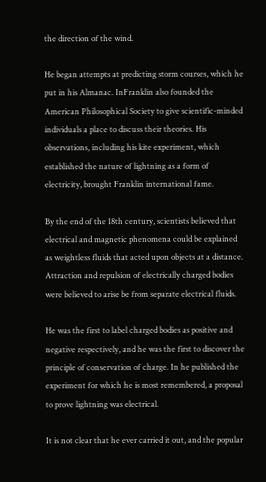the direction of the wind.

He began attempts at predicting storm courses, which he put in his Almanac. InFranklin also founded the American Philosophical Society to give scientific-minded individuals a place to discuss their theories. His observations, including his kite experiment, which established the nature of lightning as a form of electricity, brought Franklin international fame.

By the end of the 18th century, scientists believed that electrical and magnetic phenomena could be explained as weightless fluids that acted upon objects at a distance. Attraction and repulsion of electrically charged bodies were believed to arise be from separate electrical fluids.

He was the first to label charged bodies as positive and negative respectively, and he was the first to discover the principle of conservation of charge. In he published the experiment for which he is most remembered, a proposal to prove lightning was electrical.

It is not clear that he ever carried it out, and the popular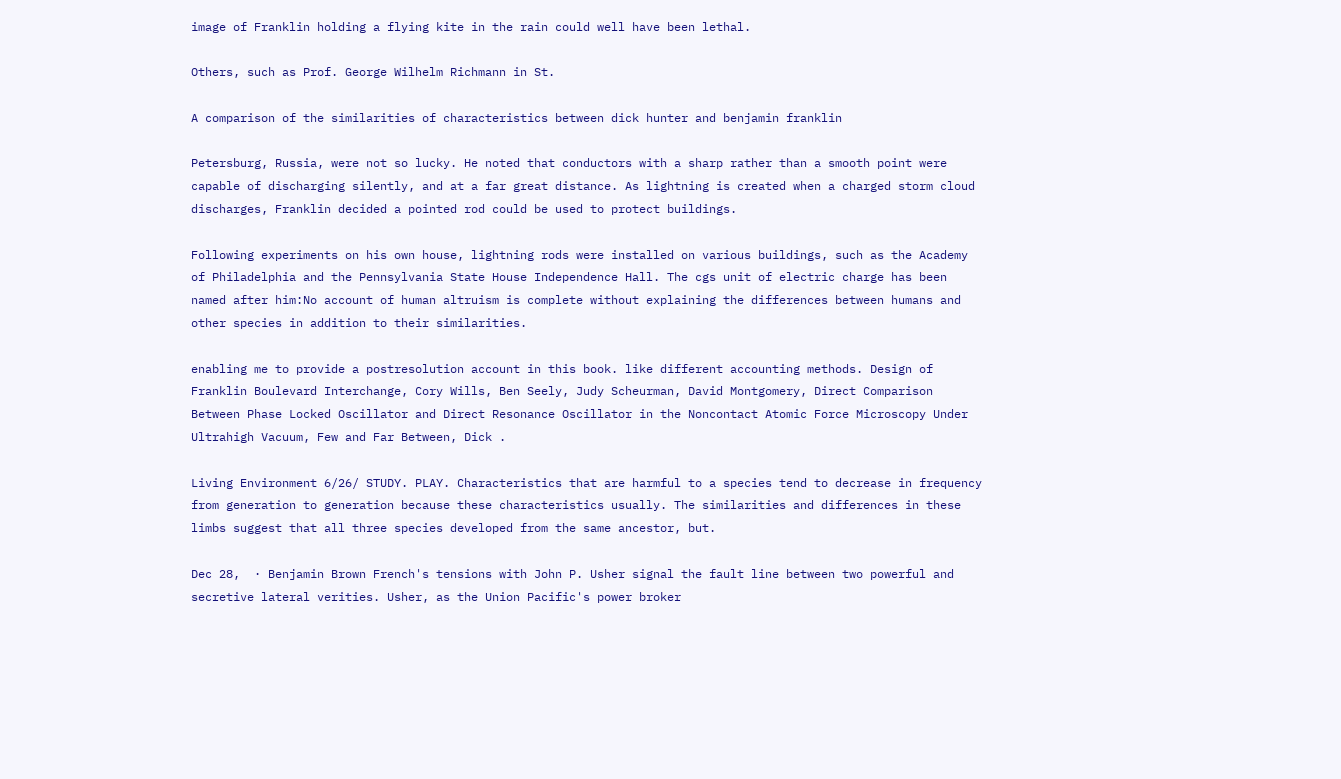image of Franklin holding a flying kite in the rain could well have been lethal.

Others, such as Prof. George Wilhelm Richmann in St.

A comparison of the similarities of characteristics between dick hunter and benjamin franklin

Petersburg, Russia, were not so lucky. He noted that conductors with a sharp rather than a smooth point were capable of discharging silently, and at a far great distance. As lightning is created when a charged storm cloud discharges, Franklin decided a pointed rod could be used to protect buildings.

Following experiments on his own house, lightning rods were installed on various buildings, such as the Academy of Philadelphia and the Pennsylvania State House Independence Hall. The cgs unit of electric charge has been named after him:No account of human altruism is complete without explaining the differences between humans and other species in addition to their similarities.

enabling me to provide a postresolution account in this book. like different accounting methods. Design of Franklin Boulevard Interchange, Cory Wills, Ben Seely, Judy Scheurman, David Montgomery, Direct Comparison Between Phase Locked Oscillator and Direct Resonance Oscillator in the Noncontact Atomic Force Microscopy Under Ultrahigh Vacuum, Few and Far Between, Dick .

Living Environment 6/26/ STUDY. PLAY. Characteristics that are harmful to a species tend to decrease in frequency from generation to generation because these characteristics usually. The similarities and differences in these limbs suggest that all three species developed from the same ancestor, but.

Dec 28,  · Benjamin Brown French's tensions with John P. Usher signal the fault line between two powerful and secretive lateral verities. Usher, as the Union Pacific's power broker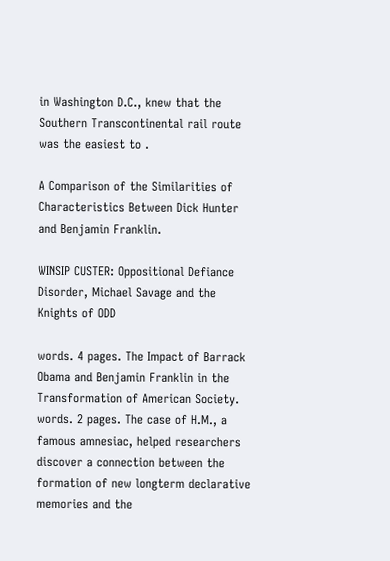in Washington D.C., knew that the Southern Transcontinental rail route was the easiest to .

A Comparison of the Similarities of Characteristics Between Dick Hunter and Benjamin Franklin.

WINSIP CUSTER: Oppositional Defiance Disorder, Michael Savage and the Knights of ODD

words. 4 pages. The Impact of Barrack Obama and Benjamin Franklin in the Transformation of American Society. words. 2 pages. The case of H.M., a famous amnesiac, helped researchers discover a connection between the formation of new longterm declarative memories and the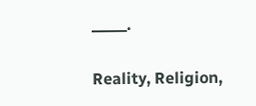_____.

Reality, Religion,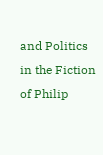and Politics in the Fiction of Philip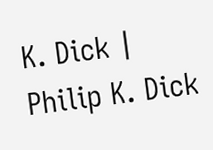K. Dick | Philip K. Dick